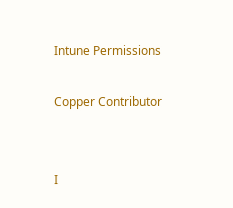Intune Permissions

Copper Contributor


I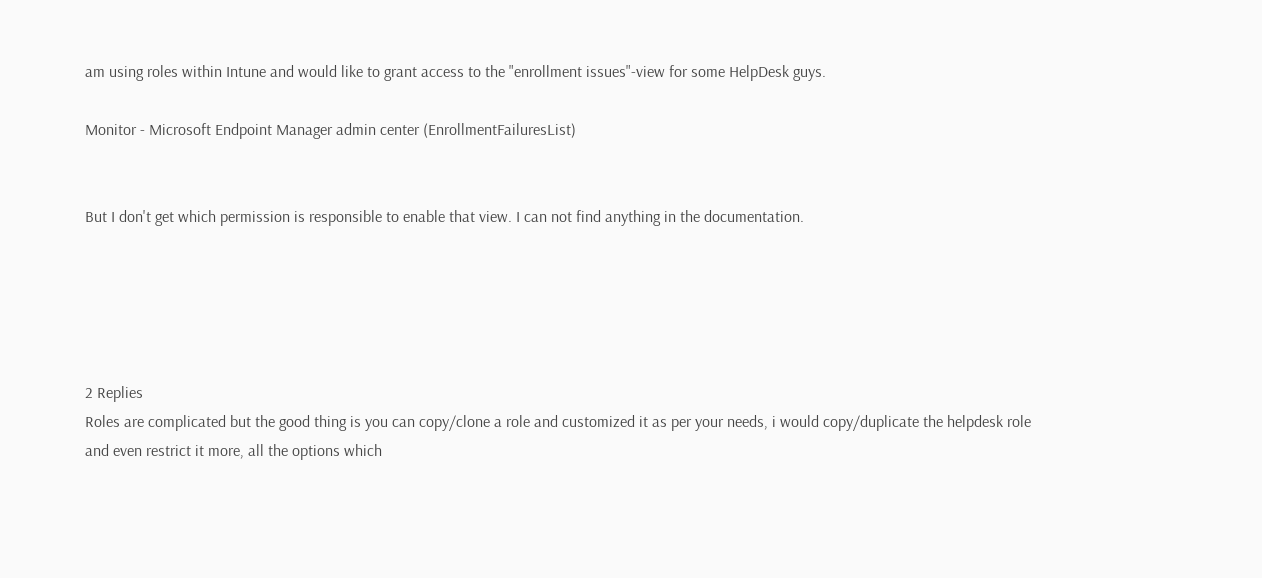am using roles within Intune and would like to grant access to the "enrollment issues"-view for some HelpDesk guys.

Monitor - Microsoft Endpoint Manager admin center (EnrollmentFailuresList)


But I don't get which permission is responsible to enable that view. I can not find anything in the documentation.





2 Replies
Roles are complicated but the good thing is you can copy/clone a role and customized it as per your needs, i would copy/duplicate the helpdesk role and even restrict it more, all the options which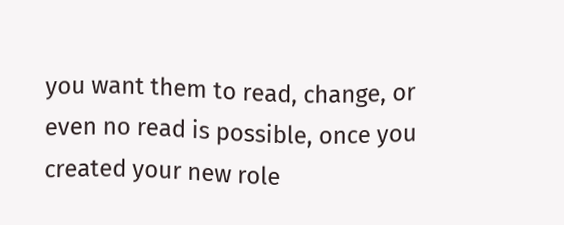you want them to read, change, or even no read is possible, once you created your new role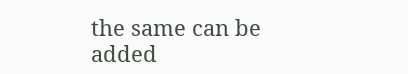the same can be added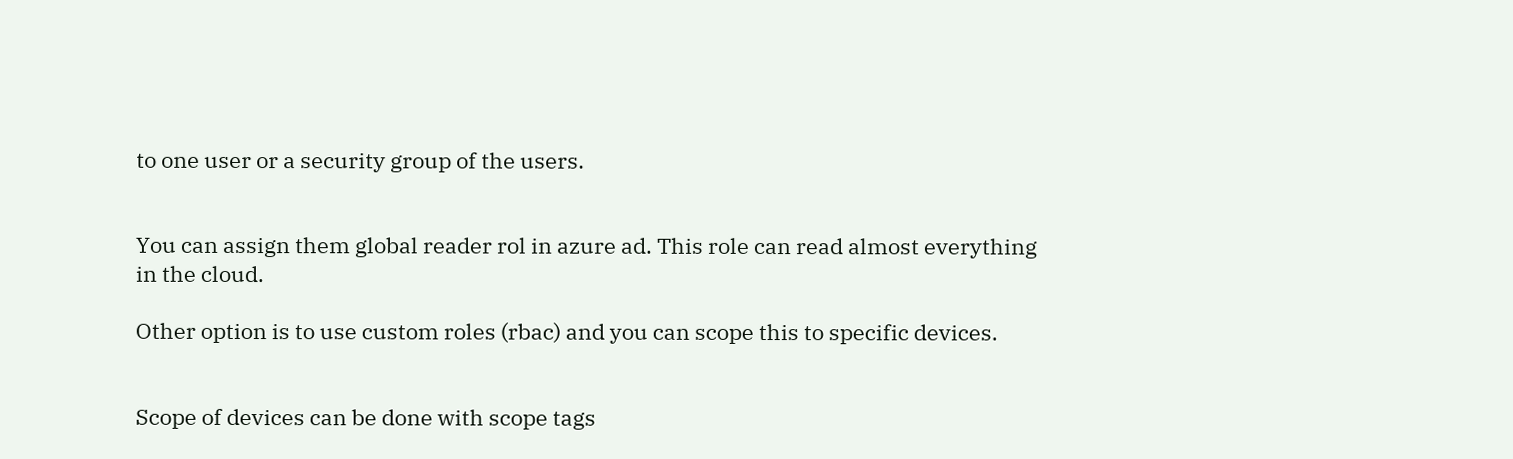to one user or a security group of the users.


You can assign them global reader rol in azure ad. This role can read almost everything in the cloud.

Other option is to use custom roles (rbac) and you can scope this to specific devices.


Scope of devices can be done with scope tags